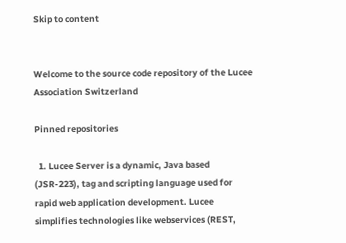Skip to content


Welcome to the source code repository of the Lucee Association Switzerland

Pinned repositories

  1. Lucee Server is a dynamic, Java based (JSR-223), tag and scripting language used for rapid web application development. Lucee simplifies technologies like webservices (REST,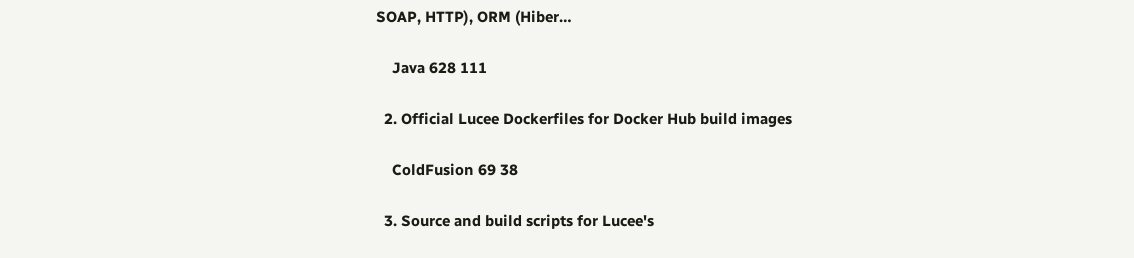SOAP, HTTP), ORM (Hiber…

    Java 628 111

  2. Official Lucee Dockerfiles for Docker Hub build images

    ColdFusion 69 38

  3. Source and build scripts for Lucee's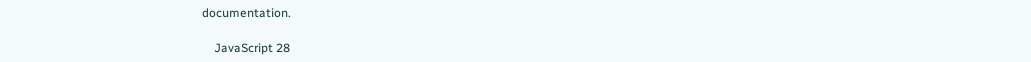documentation.

    JavaScript 28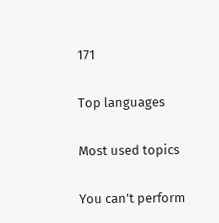171


Top languages


Most used topics


You can’t perform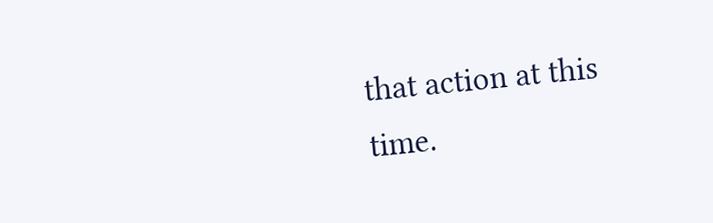that action at this time.